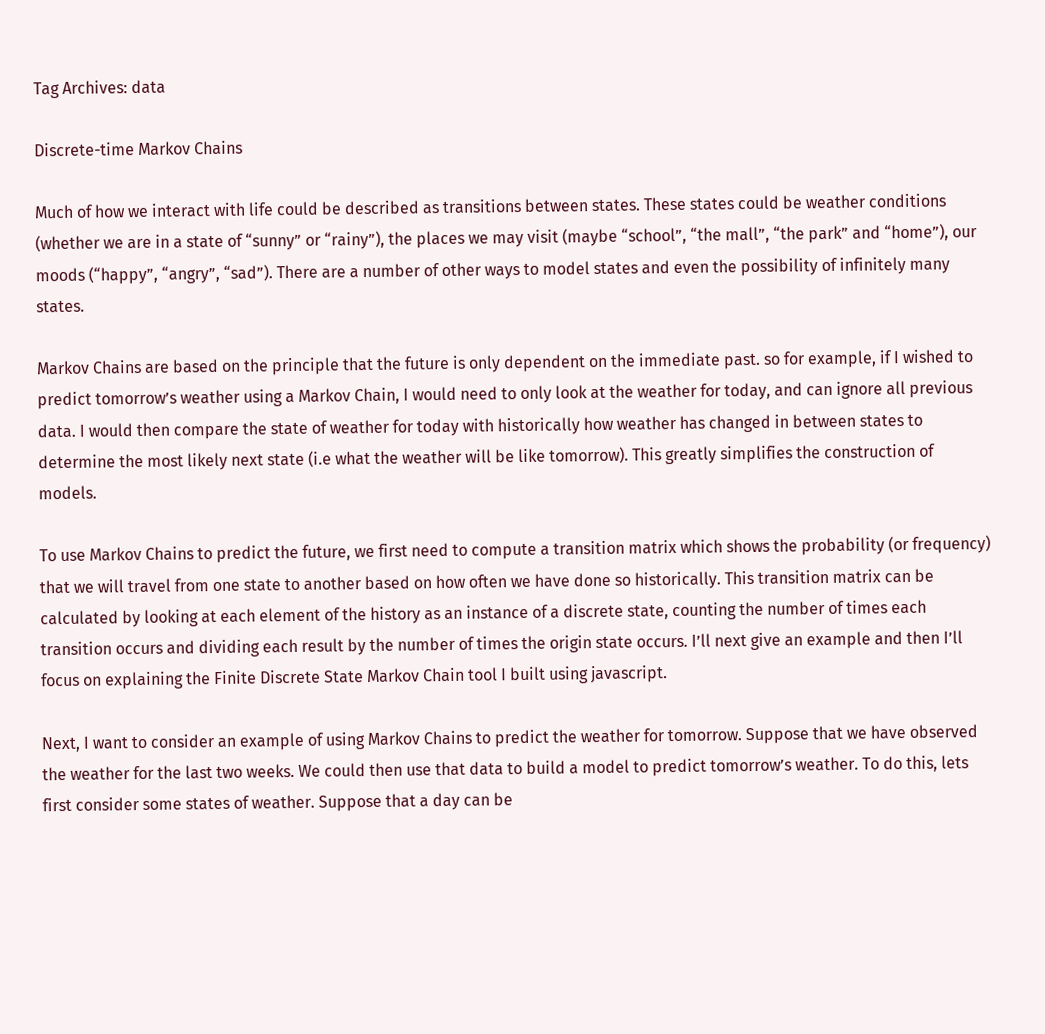Tag Archives: data

Discrete-time Markov Chains

Much of how we interact with life could be described as transitions between states. These states could be weather conditions (whether we are in a state of “sunny” or “rainy”), the places we may visit (maybe “school”, “the mall”, “the park” and “home”), our moods (“happy”, “angry”, “sad”). There are a number of other ways to model states and even the possibility of infinitely many states.

Markov Chains are based on the principle that the future is only dependent on the immediate past. so for example, if I wished to predict tomorrow’s weather using a Markov Chain, I would need to only look at the weather for today, and can ignore all previous data. I would then compare the state of weather for today with historically how weather has changed in between states to determine the most likely next state (i.e what the weather will be like tomorrow). This greatly simplifies the construction of models.

To use Markov Chains to predict the future, we first need to compute a transition matrix which shows the probability (or frequency) that we will travel from one state to another based on how often we have done so historically. This transition matrix can be calculated by looking at each element of the history as an instance of a discrete state, counting the number of times each transition occurs and dividing each result by the number of times the origin state occurs. I’ll next give an example and then I’ll focus on explaining the Finite Discrete State Markov Chain tool I built using javascript.

Next, I want to consider an example of using Markov Chains to predict the weather for tomorrow. Suppose that we have observed the weather for the last two weeks. We could then use that data to build a model to predict tomorrow’s weather. To do this, lets first consider some states of weather. Suppose that a day can be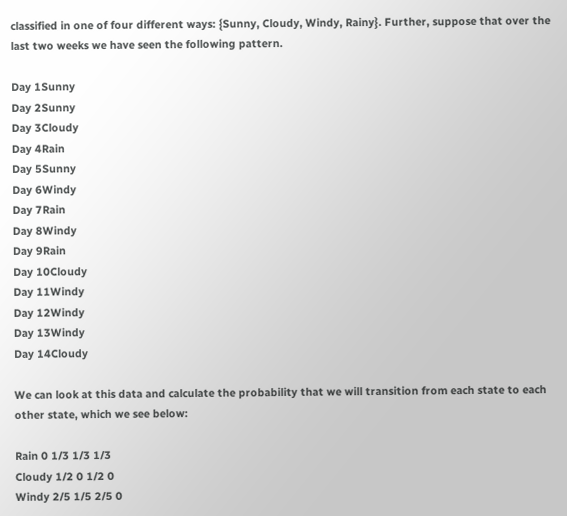classified in one of four different ways: {Sunny, Cloudy, Windy, Rainy}. Further, suppose that over the last two weeks we have seen the following pattern.

Day 1Sunny
Day 2Sunny
Day 3Cloudy
Day 4Rain
Day 5Sunny
Day 6Windy
Day 7Rain
Day 8Windy
Day 9Rain
Day 10Cloudy
Day 11Windy
Day 12Windy
Day 13Windy
Day 14Cloudy

We can look at this data and calculate the probability that we will transition from each state to each other state, which we see below:

Rain 0 1/3 1/3 1/3
Cloudy 1/2 0 1/2 0
Windy 2/5 1/5 2/5 0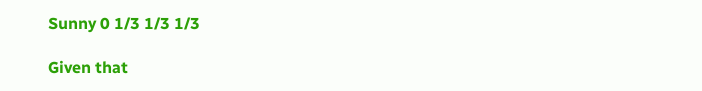Sunny 0 1/3 1/3 1/3

Given that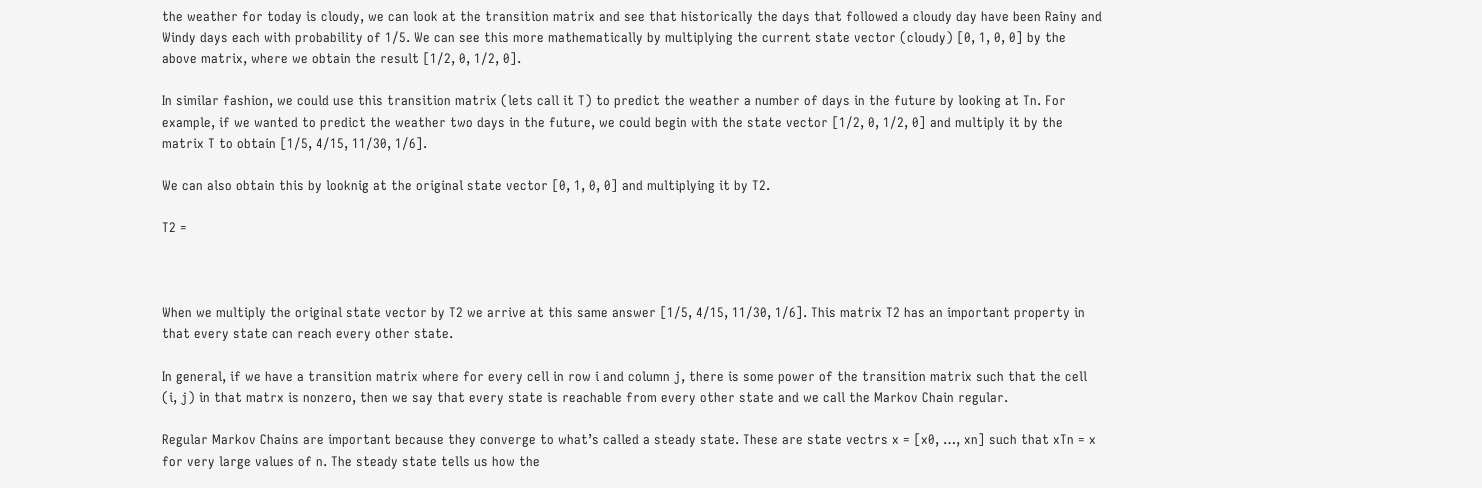the weather for today is cloudy, we can look at the transition matrix and see that historically the days that followed a cloudy day have been Rainy and Windy days each with probability of 1/5. We can see this more mathematically by multiplying the current state vector (cloudy) [0, 1, 0, 0] by the above matrix, where we obtain the result [1/2, 0, 1/2, 0].

In similar fashion, we could use this transition matrix (lets call it T) to predict the weather a number of days in the future by looking at Tn. For example, if we wanted to predict the weather two days in the future, we could begin with the state vector [1/2, 0, 1/2, 0] and multiply it by the matrix T to obtain [1/5, 4/15, 11/30, 1/6].

We can also obtain this by looknig at the original state vector [0, 1, 0, 0] and multiplying it by T2.

T2 =



When we multiply the original state vector by T2 we arrive at this same answer [1/5, 4/15, 11/30, 1/6]. This matrix T2 has an important property in that every state can reach every other state.

In general, if we have a transition matrix where for every cell in row i and column j, there is some power of the transition matrix such that the cell (i, j) in that matrx is nonzero, then we say that every state is reachable from every other state and we call the Markov Chain regular.

Regular Markov Chains are important because they converge to what’s called a steady state. These are state vectrs x = [x0, …, xn] such that xTn = x for very large values of n. The steady state tells us how the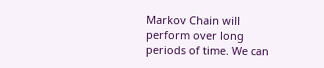Markov Chain will perform over long periods of time. We can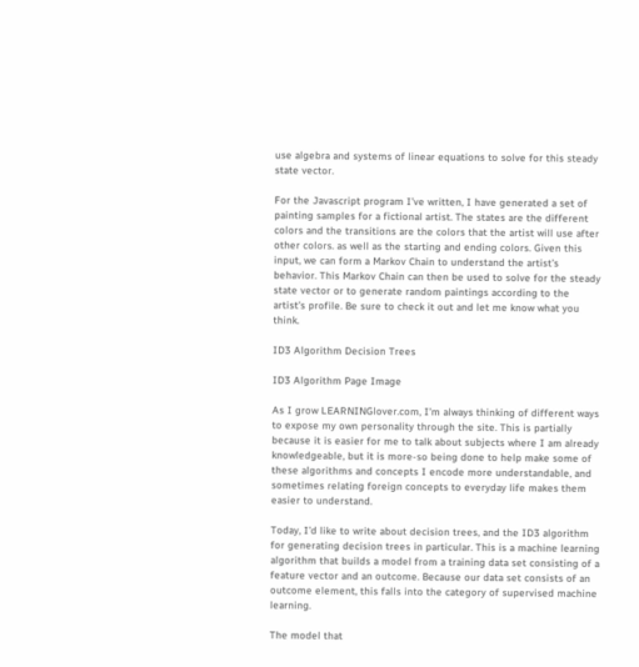use algebra and systems of linear equations to solve for this steady state vector.

For the Javascript program I’ve written, I have generated a set of painting samples for a fictional artist. The states are the different colors and the transitions are the colors that the artist will use after other colors. as well as the starting and ending colors. Given this input, we can form a Markov Chain to understand the artist’s behavior. This Markov Chain can then be used to solve for the steady state vector or to generate random paintings according to the artist’s profile. Be sure to check it out and let me know what you think.

ID3 Algorithm Decision Trees

ID3 Algorithm Page Image

As I grow LEARNINGlover.com, I’m always thinking of different ways to expose my own personality through the site. This is partially because it is easier for me to talk about subjects where I am already knowledgeable, but it is more-so being done to help make some of these algorithms and concepts I encode more understandable, and sometimes relating foreign concepts to everyday life makes them easier to understand.

Today, I’d like to write about decision trees, and the ID3 algorithm for generating decision trees in particular. This is a machine learning algorithm that builds a model from a training data set consisting of a feature vector and an outcome. Because our data set consists of an outcome element, this falls into the category of supervised machine learning.

The model that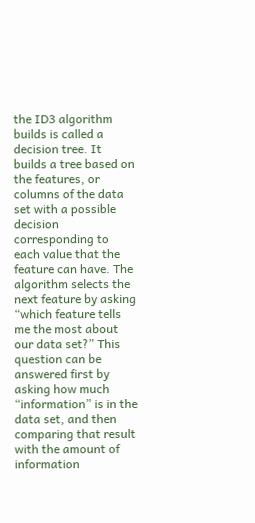the ID3 algorithm builds is called a decision tree. It builds a tree based on the features, or columns of the data set with a possible decision corresponding to each value that the feature can have. The algorithm selects the next feature by asking “which feature tells me the most about our data set?” This question can be answered first by asking how much “information” is in the data set, and then comparing that result with the amount of information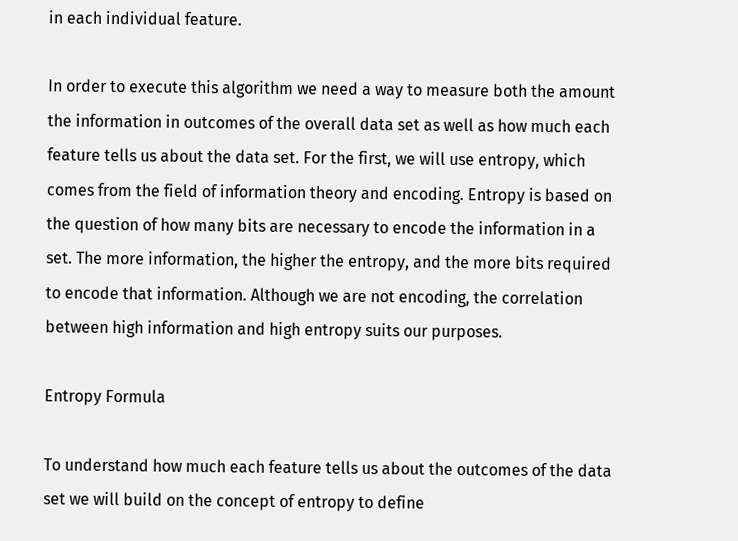in each individual feature.

In order to execute this algorithm we need a way to measure both the amount the information in outcomes of the overall data set as well as how much each feature tells us about the data set. For the first, we will use entropy, which comes from the field of information theory and encoding. Entropy is based on the question of how many bits are necessary to encode the information in a set. The more information, the higher the entropy, and the more bits required to encode that information. Although we are not encoding, the correlation between high information and high entropy suits our purposes.

Entropy Formula

To understand how much each feature tells us about the outcomes of the data set we will build on the concept of entropy to define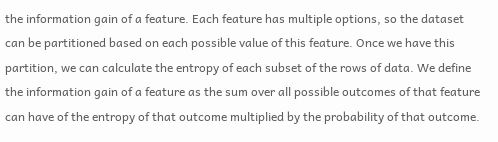the information gain of a feature. Each feature has multiple options, so the dataset can be partitioned based on each possible value of this feature. Once we have this partition, we can calculate the entropy of each subset of the rows of data. We define the information gain of a feature as the sum over all possible outcomes of that feature can have of the entropy of that outcome multiplied by the probability of that outcome.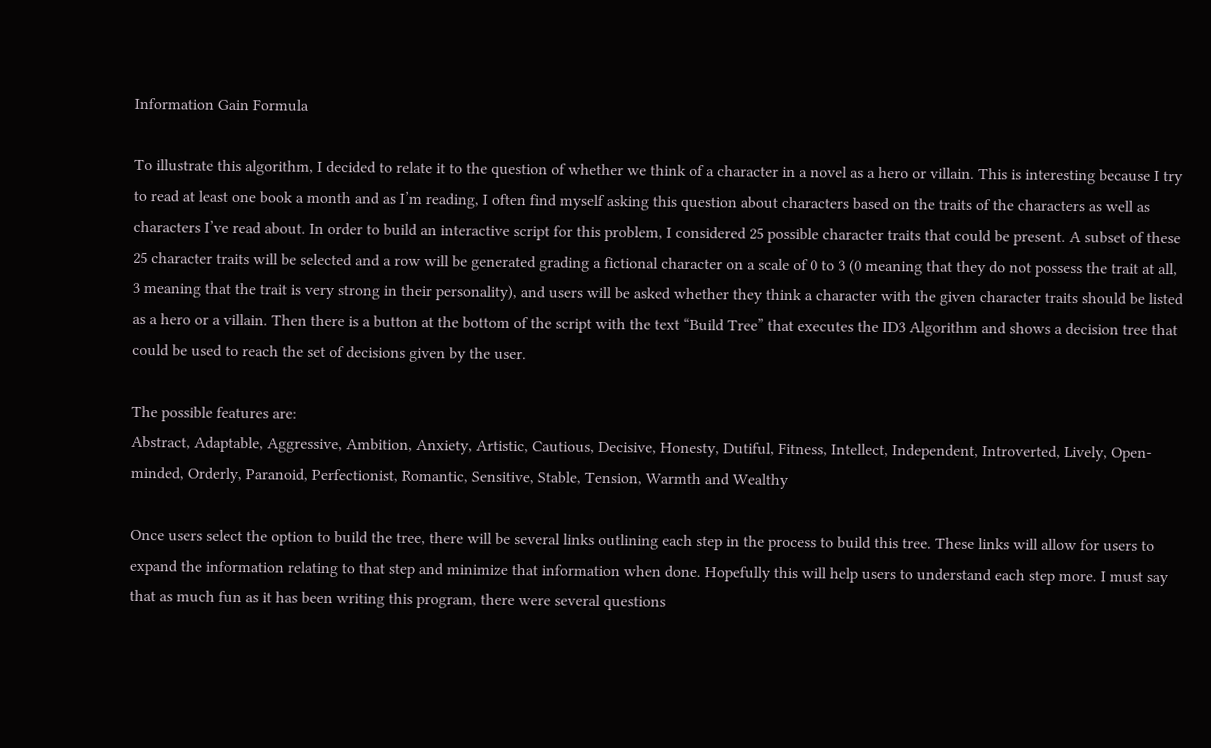Information Gain Formula

To illustrate this algorithm, I decided to relate it to the question of whether we think of a character in a novel as a hero or villain. This is interesting because I try to read at least one book a month and as I’m reading, I often find myself asking this question about characters based on the traits of the characters as well as characters I’ve read about. In order to build an interactive script for this problem, I considered 25 possible character traits that could be present. A subset of these 25 character traits will be selected and a row will be generated grading a fictional character on a scale of 0 to 3 (0 meaning that they do not possess the trait at all, 3 meaning that the trait is very strong in their personality), and users will be asked whether they think a character with the given character traits should be listed as a hero or a villain. Then there is a button at the bottom of the script with the text “Build Tree” that executes the ID3 Algorithm and shows a decision tree that could be used to reach the set of decisions given by the user.

The possible features are:
Abstract, Adaptable, Aggressive, Ambition, Anxiety, Artistic, Cautious, Decisive, Honesty, Dutiful, Fitness, Intellect, Independent, Introverted, Lively, Open-minded, Orderly, Paranoid, Perfectionist, Romantic, Sensitive, Stable, Tension, Warmth and Wealthy

Once users select the option to build the tree, there will be several links outlining each step in the process to build this tree. These links will allow for users to expand the information relating to that step and minimize that information when done. Hopefully this will help users to understand each step more. I must say that as much fun as it has been writing this program, there were several questions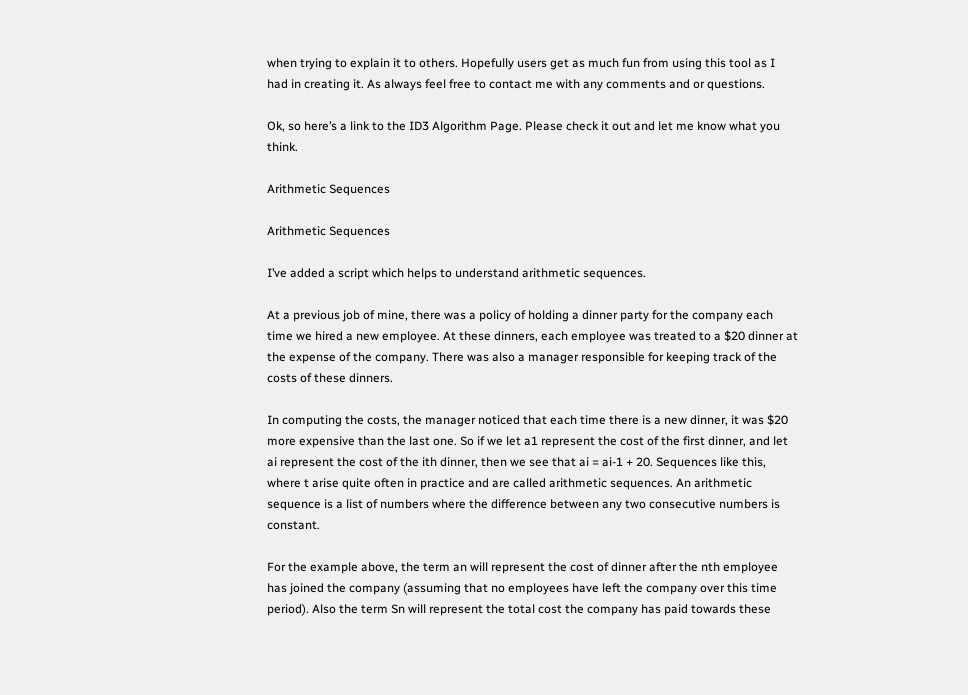when trying to explain it to others. Hopefully users get as much fun from using this tool as I had in creating it. As always feel free to contact me with any comments and or questions.

Ok, so here’s a link to the ID3 Algorithm Page. Please check it out and let me know what you think.

Arithmetic Sequences

Arithmetic Sequences

I’ve added a script which helps to understand arithmetic sequences.

At a previous job of mine, there was a policy of holding a dinner party for the company each time we hired a new employee. At these dinners, each employee was treated to a $20 dinner at the expense of the company. There was also a manager responsible for keeping track of the costs of these dinners.

In computing the costs, the manager noticed that each time there is a new dinner, it was $20 more expensive than the last one. So if we let a1 represent the cost of the first dinner, and let ai represent the cost of the ith dinner, then we see that ai = ai-1 + 20. Sequences like this, where t arise quite often in practice and are called arithmetic sequences. An arithmetic sequence is a list of numbers where the difference between any two consecutive numbers is constant.

For the example above, the term an will represent the cost of dinner after the nth employee has joined the company (assuming that no employees have left the company over this time period). Also the term Sn will represent the total cost the company has paid towards these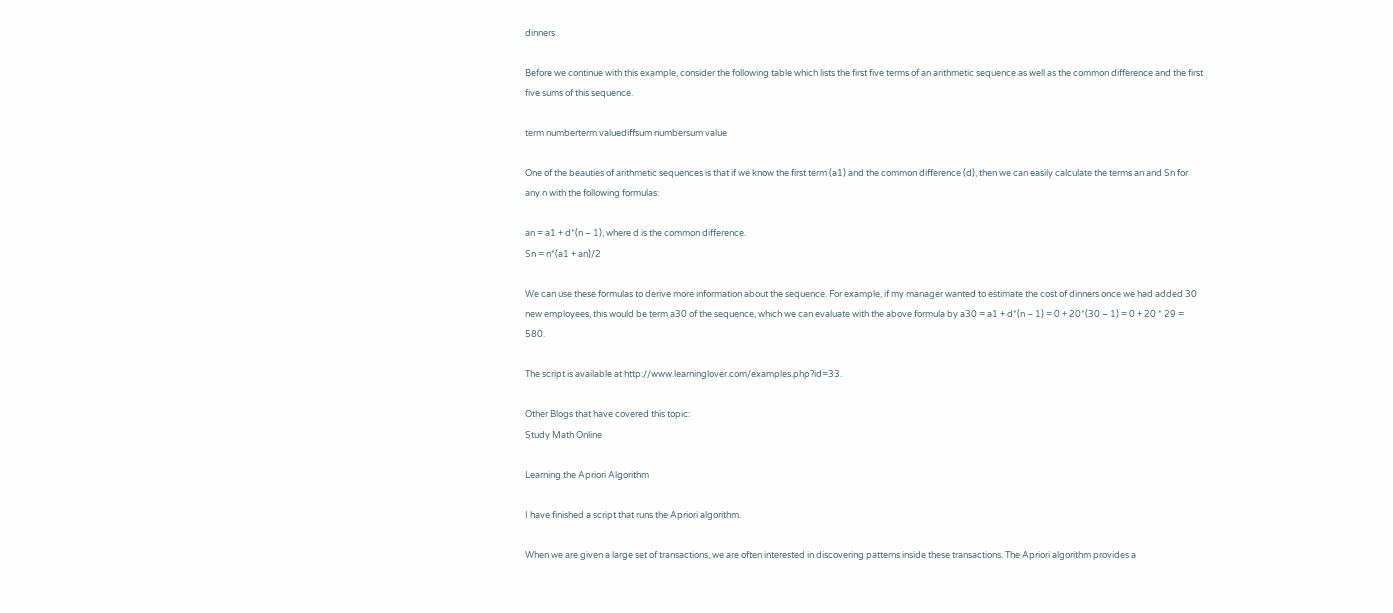dinners.

Before we continue with this example, consider the following table which lists the first five terms of an arithmetic sequence as well as the common difference and the first five sums of this sequence.

term numberterm valuediffsum numbersum value

One of the beauties of arithmetic sequences is that if we know the first term (a1) and the common difference (d), then we can easily calculate the terms an and Sn for any n with the following formulas:

an = a1 + d*(n – 1), where d is the common difference.
Sn = n*(a1 + an)/2

We can use these formulas to derive more information about the sequence. For example, if my manager wanted to estimate the cost of dinners once we had added 30 new employees, this would be term a30 of the sequence, which we can evaluate with the above formula by a30 = a1 + d*(n – 1) = 0 + 20*(30 – 1) = 0 + 20 * 29 = 580.

The script is available at http://www.learninglover.com/examples.php?id=33.

Other Blogs that have covered this topic:
Study Math Online

Learning the Apriori Algorithm

I have finished a script that runs the Apriori algorithm.

When we are given a large set of transactions, we are often interested in discovering patterns inside these transactions. The Apriori algorithm provides a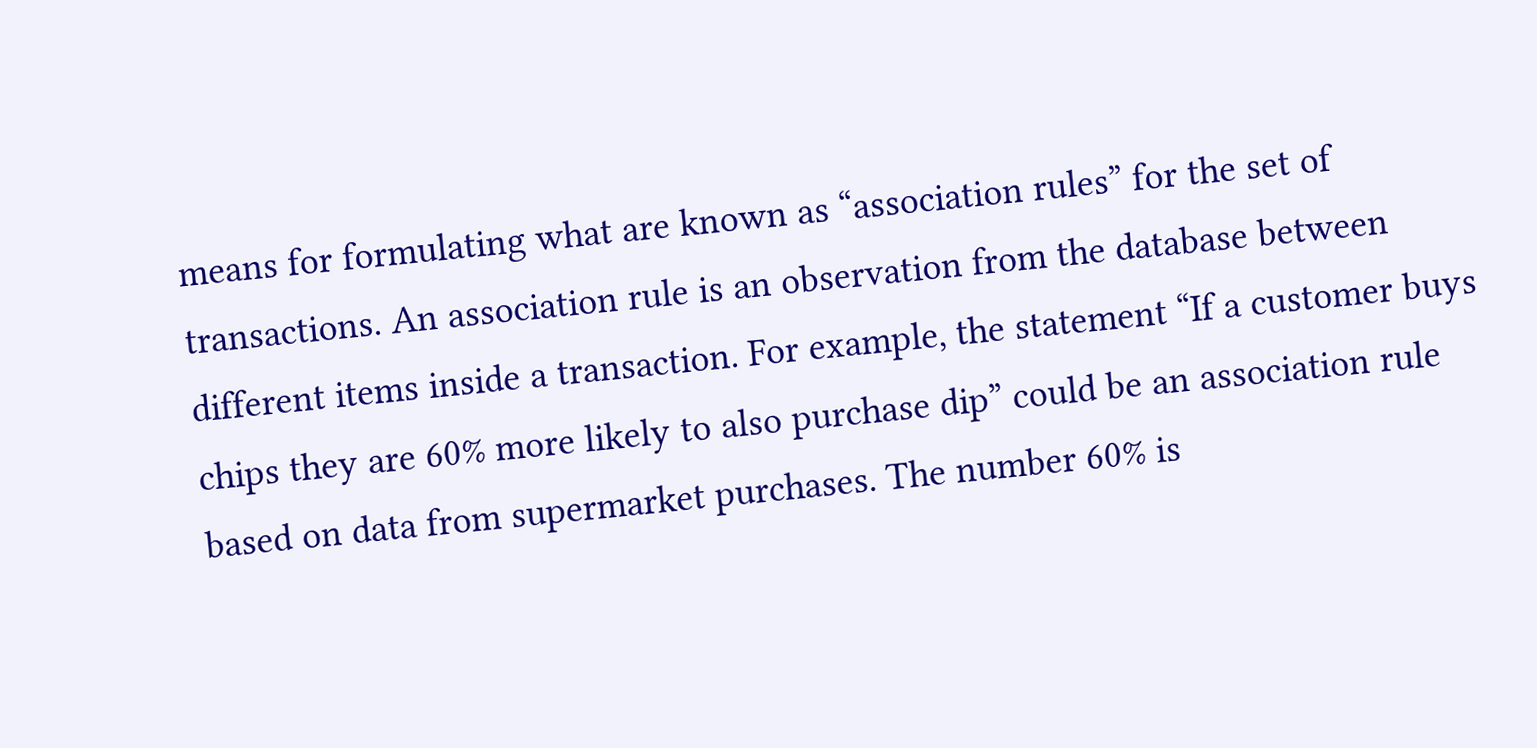means for formulating what are known as “association rules” for the set of transactions. An association rule is an observation from the database between different items inside a transaction. For example, the statement “If a customer buys chips they are 60% more likely to also purchase dip” could be an association rule based on data from supermarket purchases. The number 60% is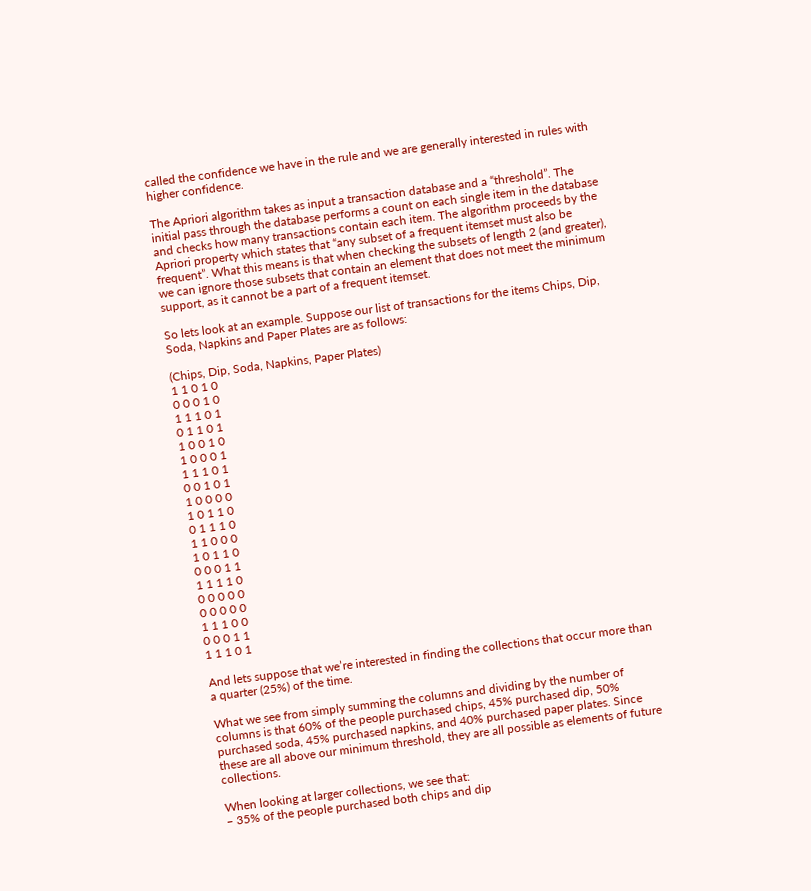called the confidence we have in the rule and we are generally interested in rules with higher confidence.

The Apriori algorithm takes as input a transaction database and a “threshold”. The initial pass through the database performs a count on each single item in the database and checks how many transactions contain each item. The algorithm proceeds by the Apriori property which states that “any subset of a frequent itemset must also be frequent”. What this means is that when checking the subsets of length 2 (and greater), we can ignore those subsets that contain an element that does not meet the minimum support, as it cannot be a part of a frequent itemset.

So lets look at an example. Suppose our list of transactions for the items Chips, Dip, Soda, Napkins and Paper Plates are as follows:

(Chips, Dip, Soda, Napkins, Paper Plates)
1 1 0 1 0
0 0 0 1 0
1 1 1 0 1
0 1 1 0 1
1 0 0 1 0
1 0 0 0 1
1 1 1 0 1
0 0 1 0 1
1 0 0 0 0
1 0 1 1 0
0 1 1 1 0
1 1 0 0 0
1 0 1 1 0
0 0 0 1 1
1 1 1 1 0
0 0 0 0 0
0 0 0 0 0
1 1 1 0 0
0 0 0 1 1
1 1 1 0 1

And lets suppose that we’re interested in finding the collections that occur more than a quarter (25%) of the time.

What we see from simply summing the columns and dividing by the number of columns is that 60% of the people purchased chips, 45% purchased dip, 50% purchased soda, 45% purchased napkins, and 40% purchased paper plates. Since these are all above our minimum threshold, they are all possible as elements of future collections.

When looking at larger collections, we see that:
– 35% of the people purchased both chips and dip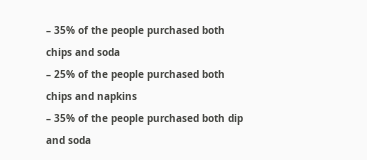– 35% of the people purchased both chips and soda
– 25% of the people purchased both chips and napkins
– 35% of the people purchased both dip and soda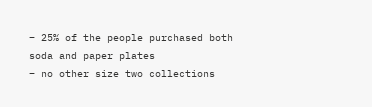– 25% of the people purchased both soda and paper plates
– no other size two collections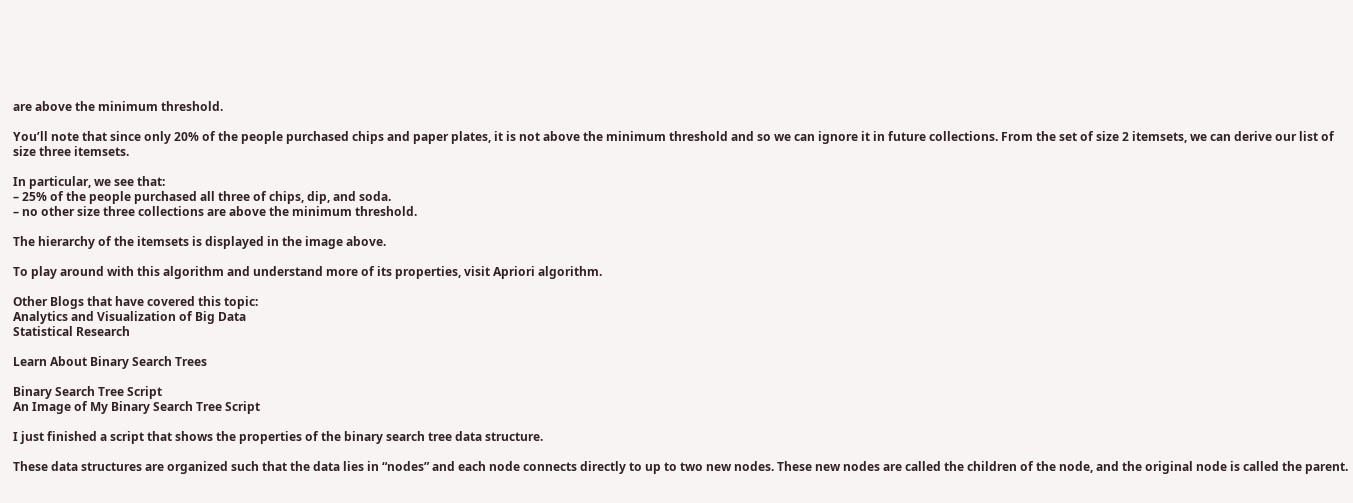are above the minimum threshold.

You’ll note that since only 20% of the people purchased chips and paper plates, it is not above the minimum threshold and so we can ignore it in future collections. From the set of size 2 itemsets, we can derive our list of size three itemsets.

In particular, we see that:
– 25% of the people purchased all three of chips, dip, and soda.
– no other size three collections are above the minimum threshold.

The hierarchy of the itemsets is displayed in the image above.

To play around with this algorithm and understand more of its properties, visit Apriori algorithm.

Other Blogs that have covered this topic:
Analytics and Visualization of Big Data
Statistical Research

Learn About Binary Search Trees

Binary Search Tree Script
An Image of My Binary Search Tree Script

I just finished a script that shows the properties of the binary search tree data structure.

These data structures are organized such that the data lies in “nodes” and each node connects directly to up to two new nodes. These new nodes are called the children of the node, and the original node is called the parent.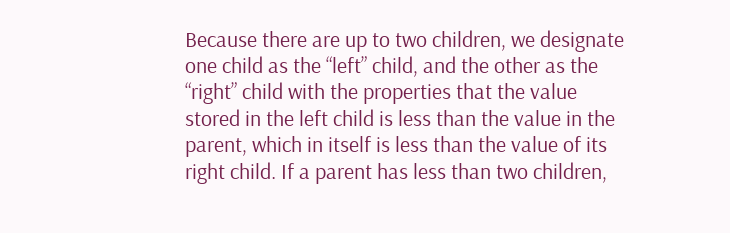Because there are up to two children, we designate one child as the “left” child, and the other as the “right” child with the properties that the value stored in the left child is less than the value in the parent, which in itself is less than the value of its right child. If a parent has less than two children,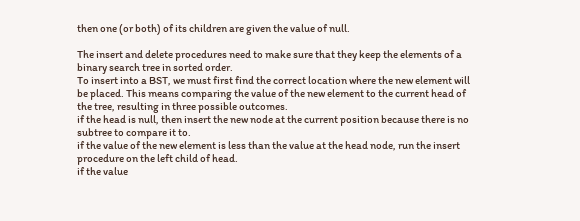then one (or both) of its children are given the value of null.

The insert and delete procedures need to make sure that they keep the elements of a binary search tree in sorted order.
To insert into a BST, we must first find the correct location where the new element will be placed. This means comparing the value of the new element to the current head of the tree, resulting in three possible outcomes.
if the head is null, then insert the new node at the current position because there is no subtree to compare it to.
if the value of the new element is less than the value at the head node, run the insert procedure on the left child of head.
if the value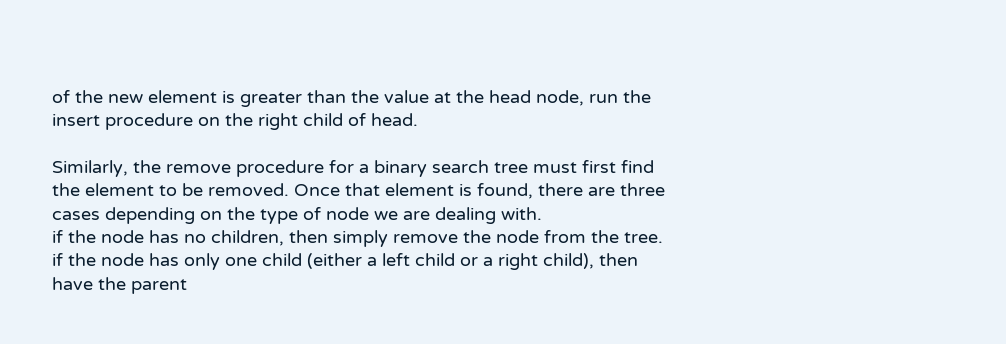of the new element is greater than the value at the head node, run the insert procedure on the right child of head.

Similarly, the remove procedure for a binary search tree must first find the element to be removed. Once that element is found, there are three cases depending on the type of node we are dealing with.
if the node has no children, then simply remove the node from the tree.
if the node has only one child (either a left child or a right child), then have the parent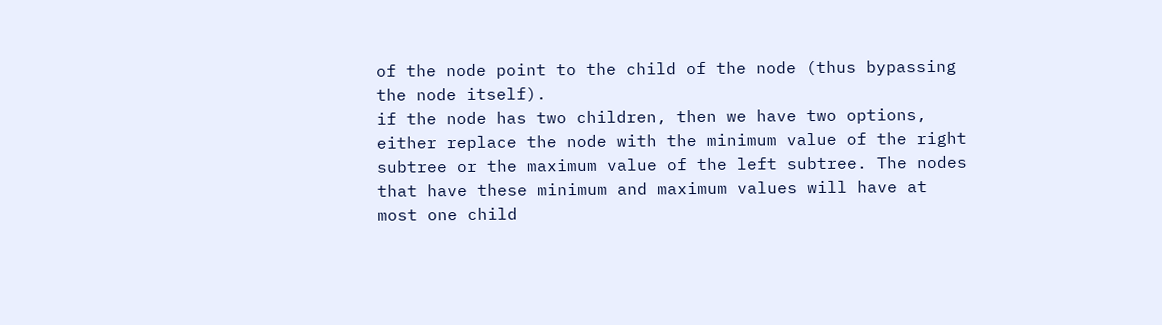of the node point to the child of the node (thus bypassing the node itself).
if the node has two children, then we have two options, either replace the node with the minimum value of the right subtree or the maximum value of the left subtree. The nodes that have these minimum and maximum values will have at most one child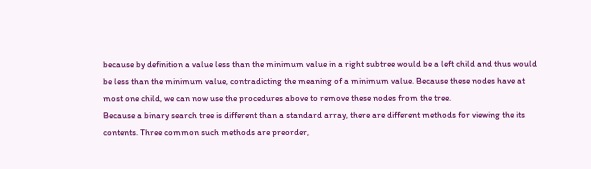because by definition a value less than the minimum value in a right subtree would be a left child and thus would be less than the minimum value, contradicting the meaning of a minimum value. Because these nodes have at most one child, we can now use the procedures above to remove these nodes from the tree.
Because a binary search tree is different than a standard array, there are different methods for viewing the its contents. Three common such methods are preorder,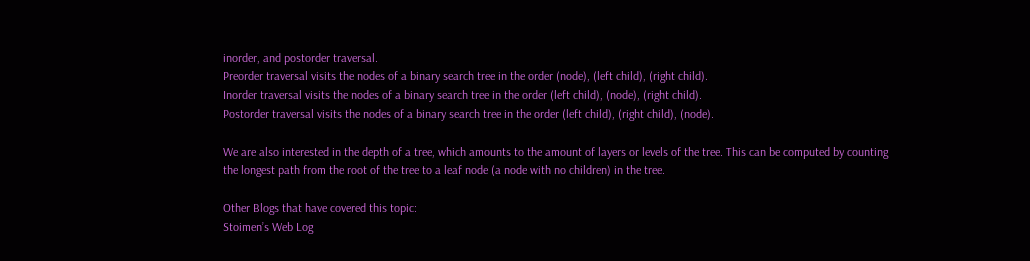inorder, and postorder traversal.
Preorder traversal visits the nodes of a binary search tree in the order (node), (left child), (right child).
Inorder traversal visits the nodes of a binary search tree in the order (left child), (node), (right child).
Postorder traversal visits the nodes of a binary search tree in the order (left child), (right child), (node).

We are also interested in the depth of a tree, which amounts to the amount of layers or levels of the tree. This can be computed by counting the longest path from the root of the tree to a leaf node (a node with no children) in the tree.

Other Blogs that have covered this topic:
Stoimen’s Web Log